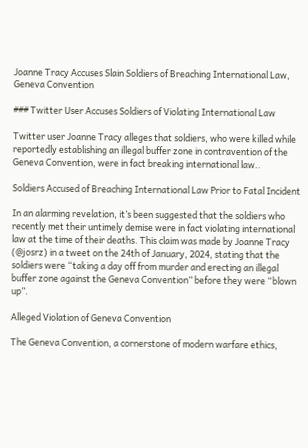Joanne Tracy Accuses Slain Soldiers of Breaching International Law, Geneva Convention

### Twitter User Accuses Soldiers of Violating International Law

Twitter user Joanne Tracy alleges that soldiers, who were killed while reportedly establishing an illegal buffer zone in contravention of the Geneva Convention, were in fact breaking international law..

Soldiers Accused of Breaching International Law Prior to Fatal Incident

In an alarming revelation, it’s been suggested that the soldiers who recently met their untimely demise were in fact violating international law at the time of their deaths. This claim was made by Joanne Tracy (@josrz) in a tweet on the 24th of January, 2024, stating that the soldiers were “taking a day off from murder and erecting an illegal buffer zone against the Geneva Convention” before they were “blown up”.

Alleged Violation of Geneva Convention

The Geneva Convention, a cornerstone of modern warfare ethics,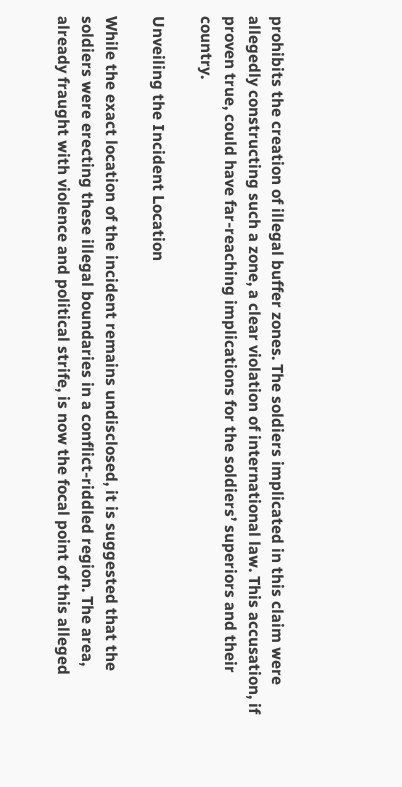prohibits the creation of illegal buffer zones. The soldiers implicated in this claim were allegedly constructing such a zone, a clear violation of international law. This accusation, if proven true, could have far-reaching implications for the soldiers’ superiors and their country.

Unveiling the Incident Location

While the exact location of the incident remains undisclosed, it is suggested that the soldiers were erecting these illegal boundaries in a conflict-riddled region. The area, already fraught with violence and political strife, is now the focal point of this alleged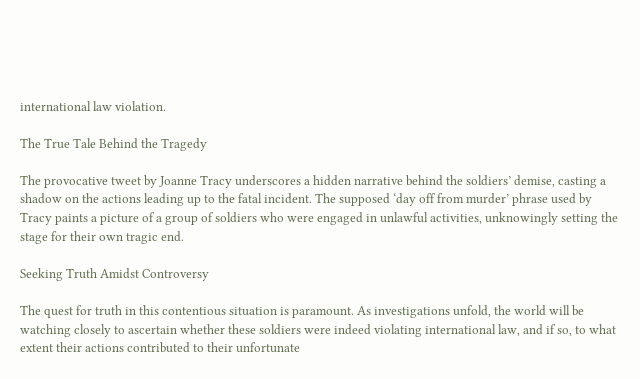international law violation.

The True Tale Behind the Tragedy

The provocative tweet by Joanne Tracy underscores a hidden narrative behind the soldiers’ demise, casting a shadow on the actions leading up to the fatal incident. The supposed ‘day off from murder’ phrase used by Tracy paints a picture of a group of soldiers who were engaged in unlawful activities, unknowingly setting the stage for their own tragic end.

Seeking Truth Amidst Controversy

The quest for truth in this contentious situation is paramount. As investigations unfold, the world will be watching closely to ascertain whether these soldiers were indeed violating international law, and if so, to what extent their actions contributed to their unfortunate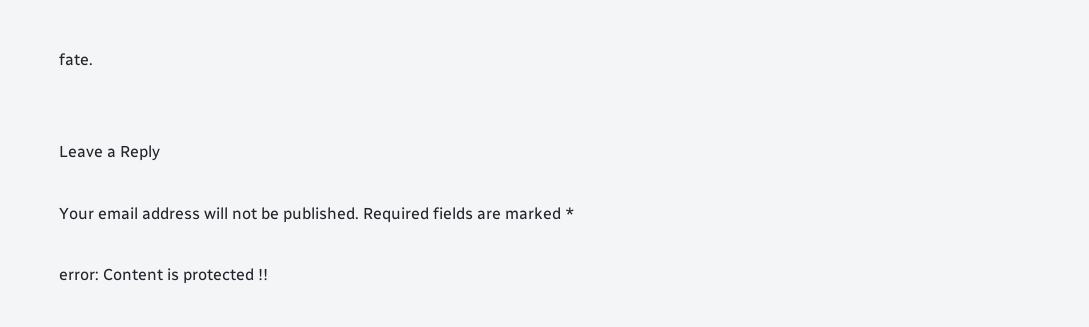fate.


Leave a Reply

Your email address will not be published. Required fields are marked *

error: Content is protected !!